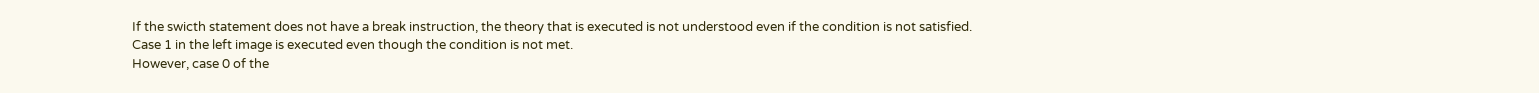If the swicth statement does not have a break instruction, the theory that is executed is not understood even if the condition is not satisfied.
Case 1 in the left image is executed even though the condition is not met.
However, case 0 of the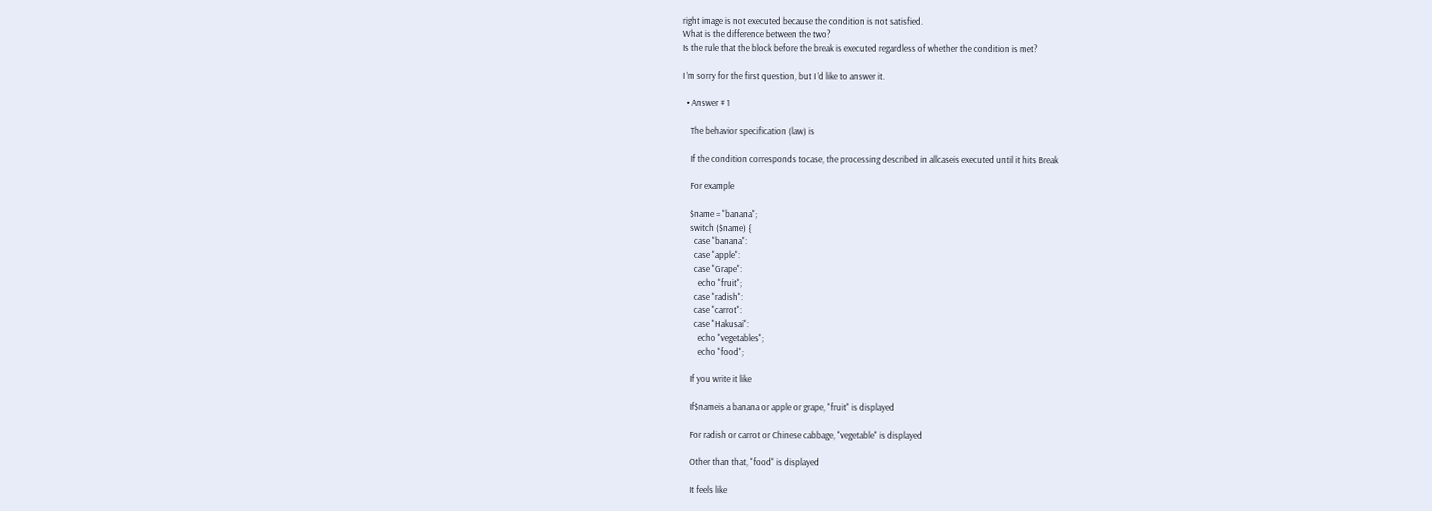right image is not executed because the condition is not satisfied.
What is the difference between the two?
Is the rule that the block before the break is executed regardless of whether the condition is met?

I ’m sorry for the first question, but I ’d like to answer it.

  • Answer # 1

    The behavior specification (law) is

    If the condition corresponds tocase, the processing described in allcaseis executed until it hits Break

    For example

    $name = "banana";
    switch ($name) {
      case "banana":
      case "apple":
      case "Grape":
        echo "fruit";
      case "radish":
      case "carrot":
      case "Hakusai":
        echo "vegetables";
        echo "food";

    If you write it like

    If$nameis a banana or apple or grape, "fruit" is displayed

    For radish or carrot or Chinese cabbage, "vegetable" is displayed

    Other than that, "food" is displayed

    It feels like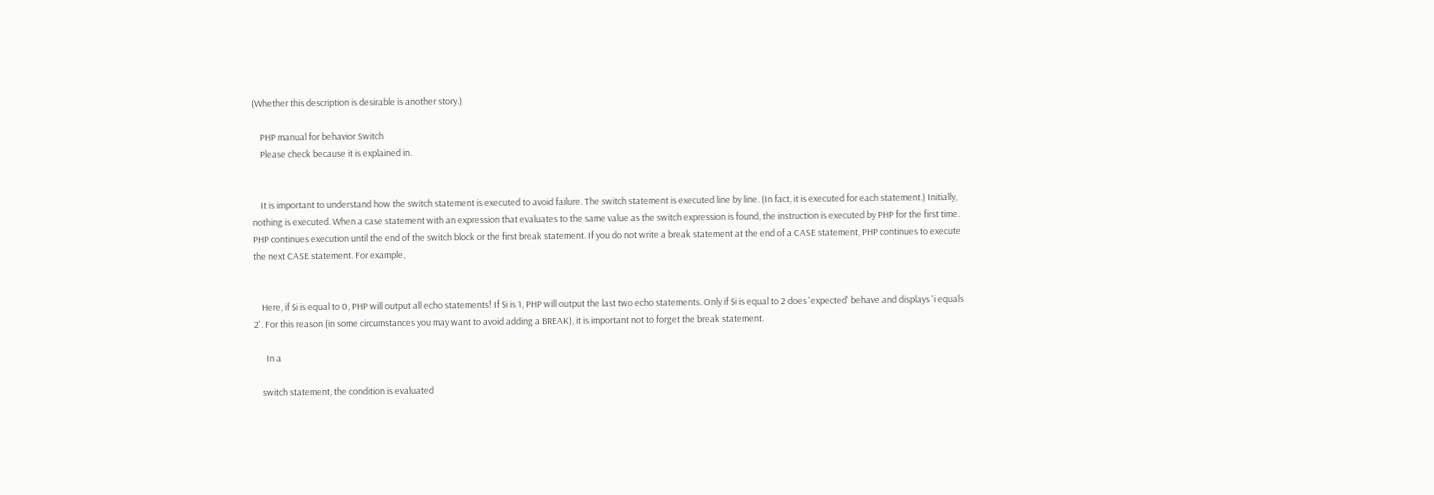(Whether this description is desirable is another story.)

    PHP manual for behavior Switch
    Please check because it is explained in.


    It is important to understand how the switch statement is executed to avoid failure. The switch statement is executed line by line. (In fact, it is executed for each statement.) Initially, nothing is executed. When a case statement with an expression that evaluates to the same value as the switch expression is found, the instruction is executed by PHP for the first time. PHP continues execution until the end of the switch block or the first break statement. If you do not write a break statement at the end of a CASE statement, PHP continues to execute the next CASE statement. For example,


    Here, if $i is equal to 0, PHP will output all echo statements! If $i is 1, PHP will output the last two echo statements. Only if $i is equal to 2 does 'expected' behave and displays 'i equals 2'. For this reason (in some circumstances you may want to avoid adding a BREAK), it is important not to forget the break statement.

      In a

    switch statement, the condition is evaluated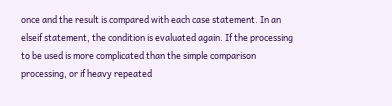once and the result is compared with each case statement. In an elseif statement, the condition is evaluated again. If the processing to be used is more complicated than the simple comparison processing, or if heavy repeated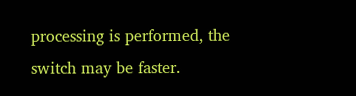processing is performed, the switch may be faster.